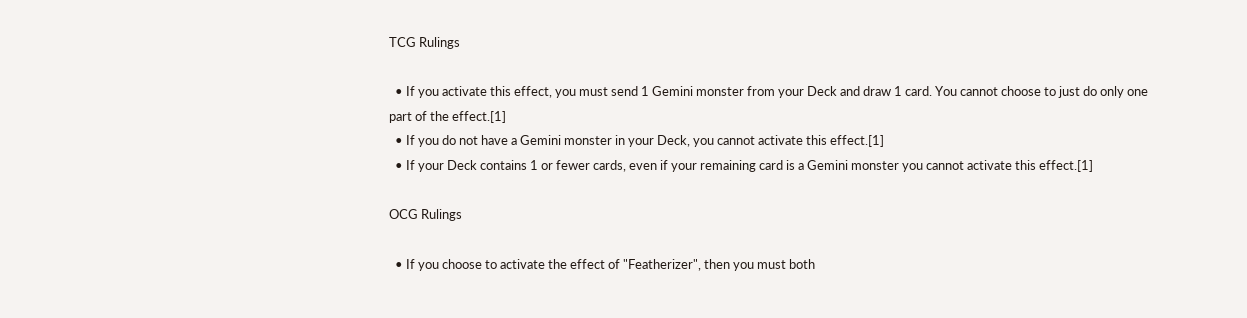TCG Rulings

  • If you activate this effect, you must send 1 Gemini monster from your Deck and draw 1 card. You cannot choose to just do only one part of the effect.[1]
  • If you do not have a Gemini monster in your Deck, you cannot activate this effect.[1]
  • If your Deck contains 1 or fewer cards, even if your remaining card is a Gemini monster you cannot activate this effect.[1]

OCG Rulings

  • If you choose to activate the effect of "Featherizer", then you must both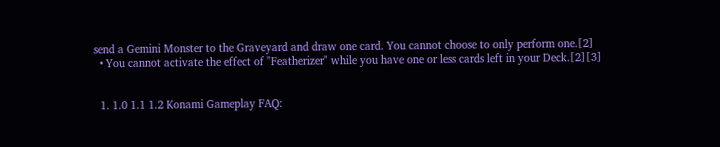send a Gemini Monster to the Graveyard and draw one card. You cannot choose to only perform one.[2]
  • You cannot activate the effect of "Featherizer" while you have one or less cards left in your Deck.[2][3]


  1. 1.0 1.1 1.2 Konami Gameplay FAQ: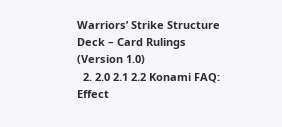Warriors’ Strike Structure Deck – Card Rulings (Version 1.0)
  2. 2.0 2.1 2.2 Konami FAQ: Effect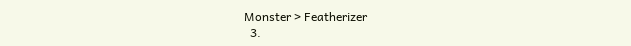Monster > Featherizer
  3.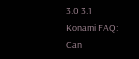3.0 3.1 Konami FAQ: Can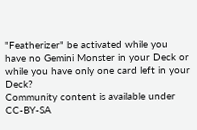"Featherizer" be activated while you have no Gemini Monster in your Deck or while you have only one card left in your Deck?
Community content is available under CC-BY-SA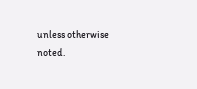unless otherwise noted.